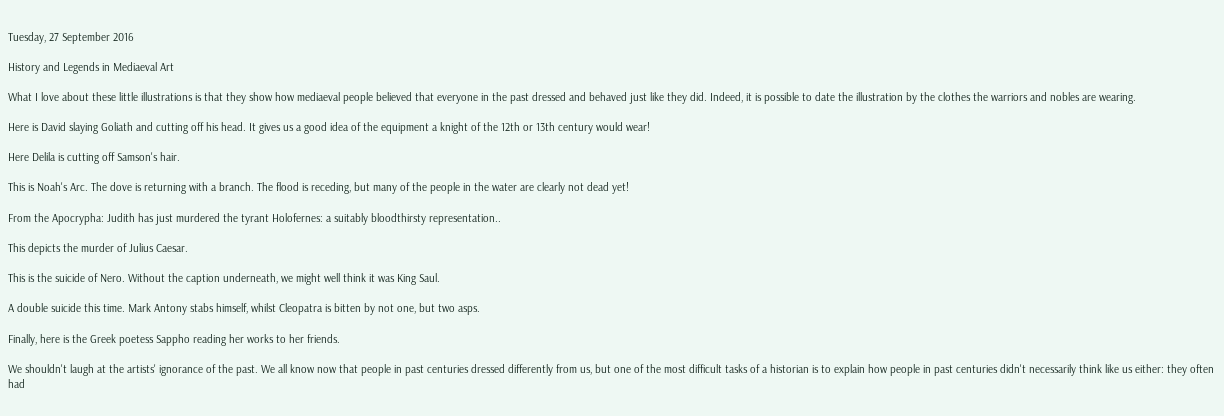Tuesday, 27 September 2016

History and Legends in Mediaeval Art

What I love about these little illustrations is that they show how mediaeval people believed that everyone in the past dressed and behaved just like they did. Indeed, it is possible to date the illustration by the clothes the warriors and nobles are wearing.

Here is David slaying Goliath and cutting off his head. It gives us a good idea of the equipment a knight of the 12th or 13th century would wear!

Here Delila is cutting off Samson's hair.

This is Noah's Arc. The dove is returning with a branch. The flood is receding, but many of the people in the water are clearly not dead yet!

From the Apocrypha: Judith has just murdered the tyrant Holofernes: a suitably bloodthirsty representation..

This depicts the murder of Julius Caesar.

This is the suicide of Nero. Without the caption underneath, we might well think it was King Saul.

A double suicide this time. Mark Antony stabs himself, whilst Cleopatra is bitten by not one, but two asps.

Finally, here is the Greek poetess Sappho reading her works to her friends.

We shouldn't laugh at the artists' ignorance of the past. We all know now that people in past centuries dressed differently from us, but one of the most difficult tasks of a historian is to explain how people in past centuries didn't necessarily think like us either: they often had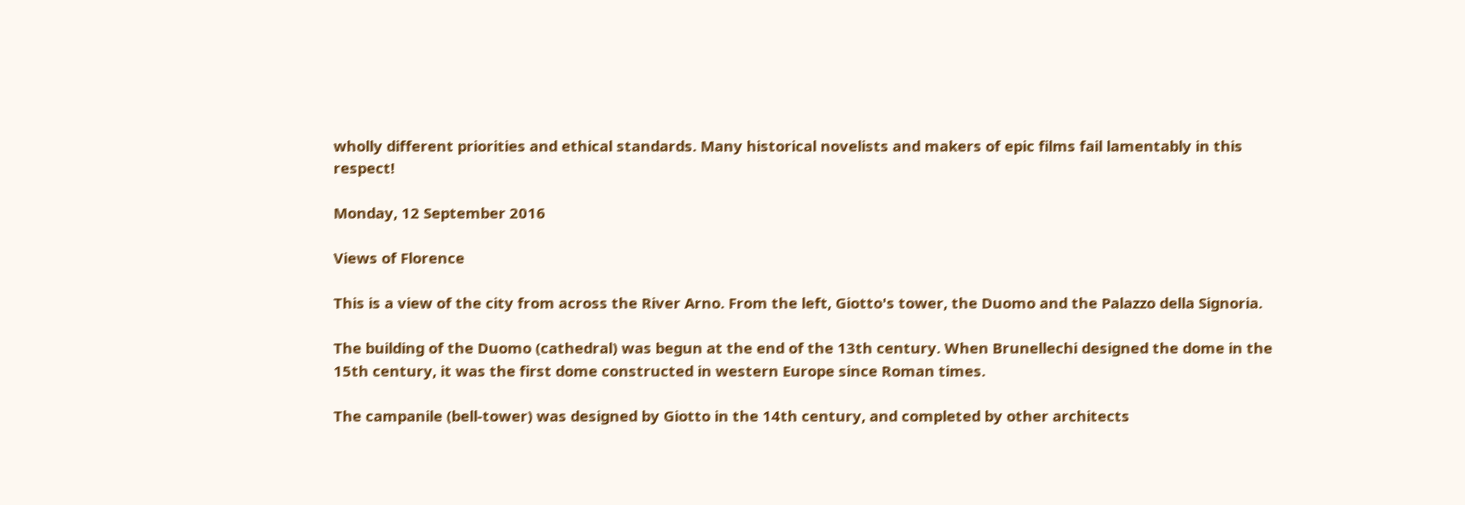wholly different priorities and ethical standards. Many historical novelists and makers of epic films fail lamentably in this respect!

Monday, 12 September 2016

Views of Florence

This is a view of the city from across the River Arno. From the left, Giotto's tower, the Duomo and the Palazzo della Signoria.

The building of the Duomo (cathedral) was begun at the end of the 13th century. When Brunellechi designed the dome in the 15th century, it was the first dome constructed in western Europe since Roman times.

The campanile (bell-tower) was designed by Giotto in the 14th century, and completed by other architects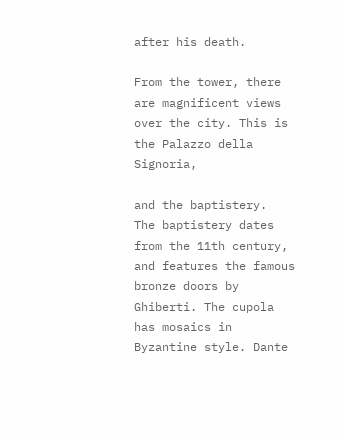after his death.

From the tower, there are magnificent views over the city. This is the Palazzo della Signoria,

and the baptistery.
The baptistery dates from the 11th century, and features the famous bronze doors by Ghiberti. The cupola has mosaics in Byzantine style. Dante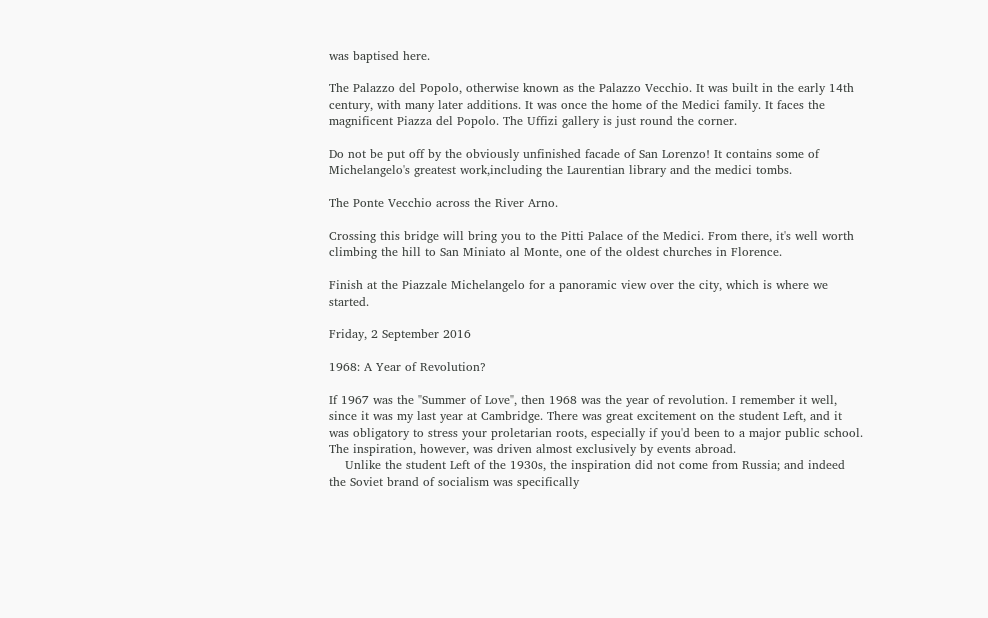was baptised here.

The Palazzo del Popolo, otherwise known as the Palazzo Vecchio. It was built in the early 14th century, with many later additions. It was once the home of the Medici family. It faces the magnificent Piazza del Popolo. The Uffizi gallery is just round the corner.

Do not be put off by the obviously unfinished facade of San Lorenzo! It contains some of Michelangelo's greatest work,including the Laurentian library and the medici tombs.

The Ponte Vecchio across the River Arno.

Crossing this bridge will bring you to the Pitti Palace of the Medici. From there, it's well worth climbing the hill to San Miniato al Monte, one of the oldest churches in Florence.

Finish at the Piazzale Michelangelo for a panoramic view over the city, which is where we started.

Friday, 2 September 2016

1968: A Year of Revolution?

If 1967 was the "Summer of Love", then 1968 was the year of revolution. I remember it well, since it was my last year at Cambridge. There was great excitement on the student Left, and it was obligatory to stress your proletarian roots, especially if you'd been to a major public school. The inspiration, however, was driven almost exclusively by events abroad.
    Unlike the student Left of the 1930s, the inspiration did not come from Russia; and indeed the Soviet brand of socialism was specifically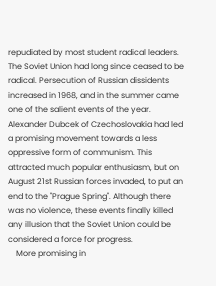repudiated by most student radical leaders. The Soviet Union had long since ceased to be radical. Persecution of Russian dissidents increased in 1968, and in the summer came one of the salient events of the year. Alexander Dubcek of Czechoslovakia had led a promising movement towards a less oppressive form of communism. This attracted much popular enthusiasm, but on August 21st Russian forces invaded, to put an end to the "Prague Spring". Although there was no violence, these events finally killed any illusion that the Soviet Union could be considered a force for progress.
    More promising in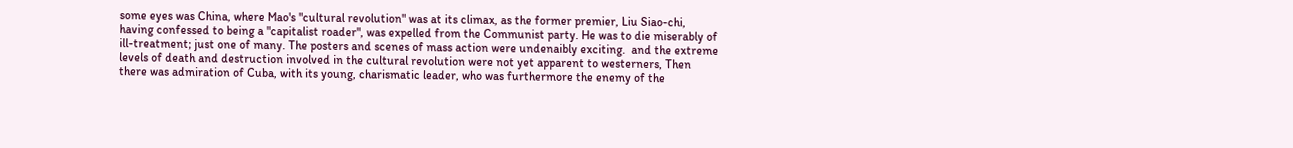some eyes was China, where Mao's "cultural revolution" was at its climax, as the former premier, Liu Siao-chi, having confessed to being a "capitalist roader", was expelled from the Communist party. He was to die miserably of ill-treatment; just one of many. The posters and scenes of mass action were undenaibly exciting.  and the extreme levels of death and destruction involved in the cultural revolution were not yet apparent to westerners, Then there was admiration of Cuba, with its young, charismatic leader, who was furthermore the enemy of the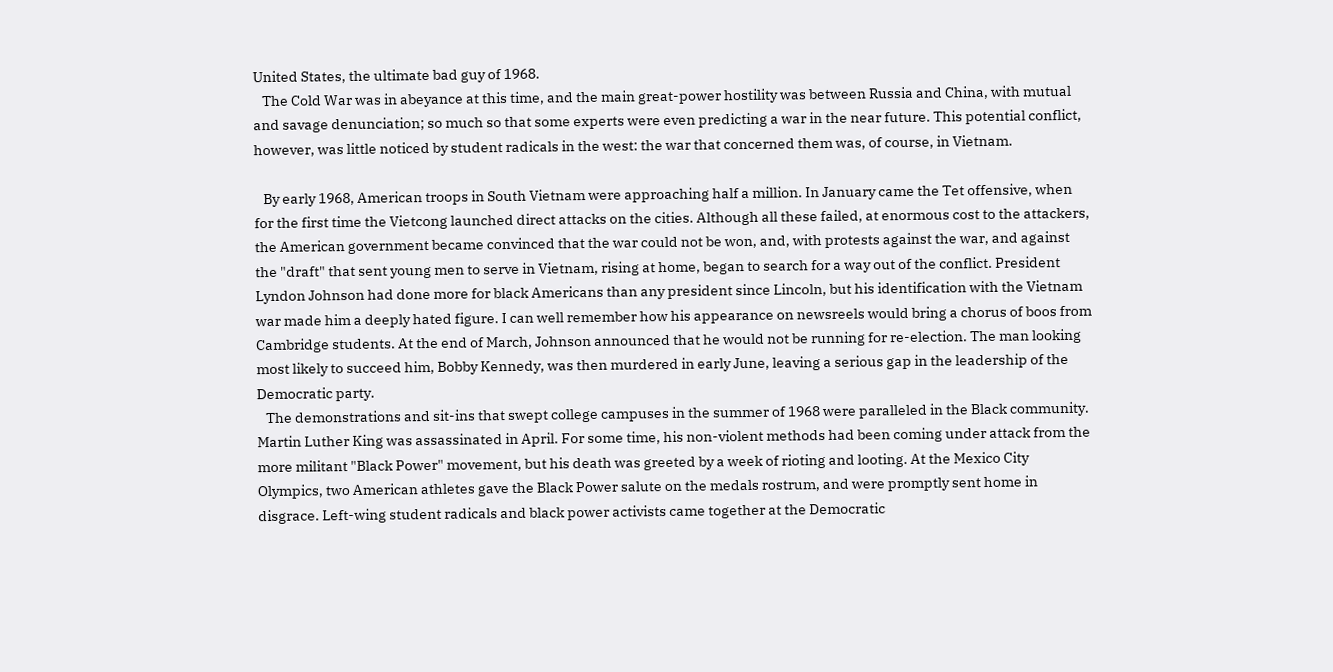United States, the ultimate bad guy of 1968.
   The Cold War was in abeyance at this time, and the main great-power hostility was between Russia and China, with mutual and savage denunciation; so much so that some experts were even predicting a war in the near future. This potential conflict, however, was little noticed by student radicals in the west: the war that concerned them was, of course, in Vietnam.

   By early 1968, American troops in South Vietnam were approaching half a million. In January came the Tet offensive, when for the first time the Vietcong launched direct attacks on the cities. Although all these failed, at enormous cost to the attackers, the American government became convinced that the war could not be won, and, with protests against the war, and against the "draft" that sent young men to serve in Vietnam, rising at home, began to search for a way out of the conflict. President Lyndon Johnson had done more for black Americans than any president since Lincoln, but his identification with the Vietnam war made him a deeply hated figure. I can well remember how his appearance on newsreels would bring a chorus of boos from Cambridge students. At the end of March, Johnson announced that he would not be running for re-election. The man looking most likely to succeed him, Bobby Kennedy, was then murdered in early June, leaving a serious gap in the leadership of the Democratic party.
   The demonstrations and sit-ins that swept college campuses in the summer of 1968 were paralleled in the Black community. Martin Luther King was assassinated in April. For some time, his non-violent methods had been coming under attack from the more militant "Black Power" movement, but his death was greeted by a week of rioting and looting. At the Mexico City Olympics, two American athletes gave the Black Power salute on the medals rostrum, and were promptly sent home in disgrace. Left-wing student radicals and black power activists came together at the Democratic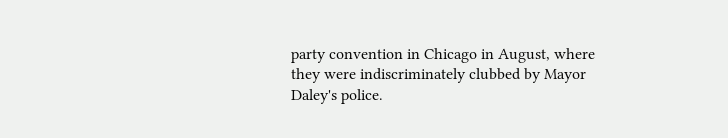party convention in Chicago in August, where they were indiscriminately clubbed by Mayor Daley's police.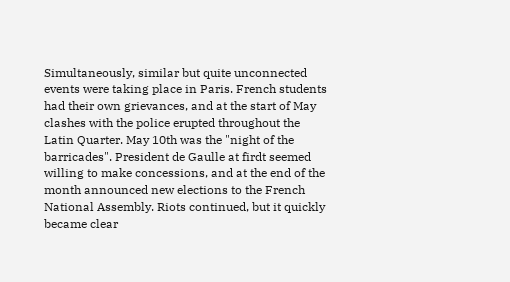Simultaneously, similar but quite unconnected events were taking place in Paris. French students had their own grievances, and at the start of May clashes with the police erupted throughout the Latin Quarter. May 10th was the "night of the barricades". President de Gaulle at firdt seemed willing to make concessions, and at the end of the month announced new elections to the French National Assembly. Riots continued, but it quickly became clear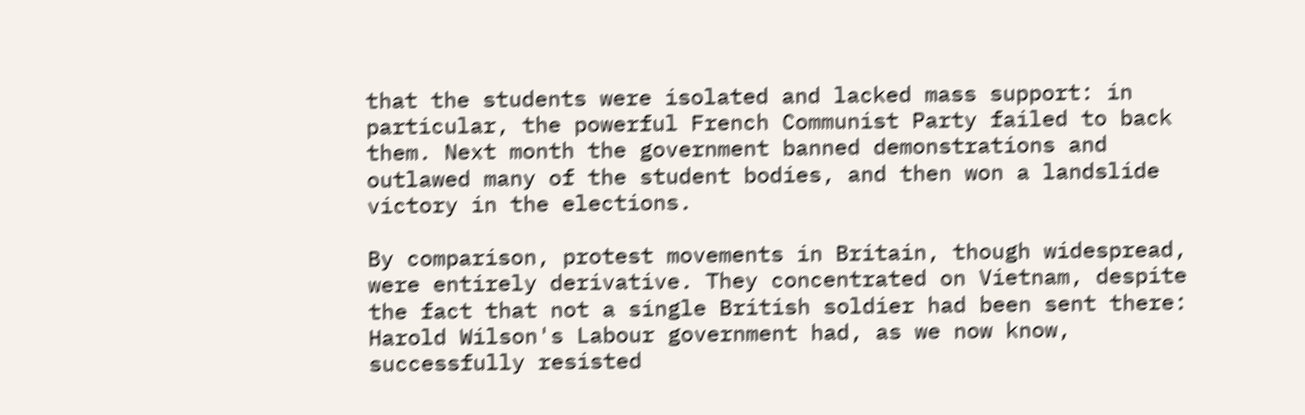that the students were isolated and lacked mass support: in particular, the powerful French Communist Party failed to back them. Next month the government banned demonstrations and outlawed many of the student bodies, and then won a landslide victory in the elections.

By comparison, protest movements in Britain, though widespread, were entirely derivative. They concentrated on Vietnam, despite the fact that not a single British soldier had been sent there: Harold Wilson's Labour government had, as we now know, successfully resisted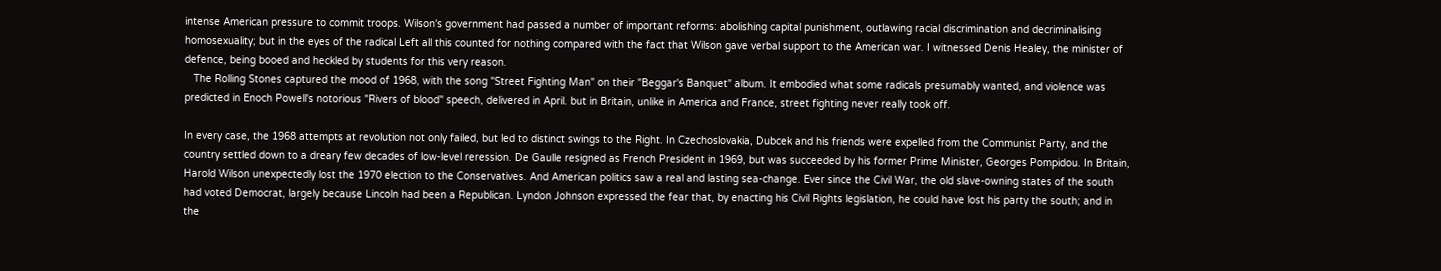intense American pressure to commit troops. Wilson's government had passed a number of important reforms: abolishing capital punishment, outlawing racial discrimination and decriminalising homosexuality; but in the eyes of the radical Left all this counted for nothing compared with the fact that Wilson gave verbal support to the American war. I witnessed Denis Healey, the minister of defence, being booed and heckled by students for this very reason.
   The Rolling Stones captured the mood of 1968, with the song "Street Fighting Man" on their "Beggar's Banquet" album. It embodied what some radicals presumably wanted, and violence was predicted in Enoch Powell's notorious "Rivers of blood" speech, delivered in April. but in Britain, unlike in America and France, street fighting never really took off.

In every case, the 1968 attempts at revolution not only failed, but led to distinct swings to the Right. In Czechoslovakia, Dubcek and his friends were expelled from the Communist Party, and the country settled down to a dreary few decades of low-level reression. De Gaulle resigned as French President in 1969, but was succeeded by his former Prime Minister, Georges Pompidou. In Britain, Harold Wilson unexpectedly lost the 1970 election to the Conservatives. And American politics saw a real and lasting sea-change. Ever since the Civil War, the old slave-owning states of the south had voted Democrat, largely because Lincoln had been a Republican. Lyndon Johnson expressed the fear that, by enacting his Civil Rights legislation, he could have lost his party the south; and in the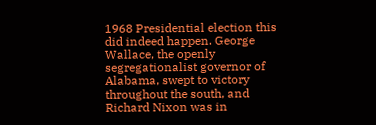1968 Presidential election this did indeed happen. George Wallace, the openly segregationalist governor of Alabama, swept to victory throughout the south, and Richard Nixon was in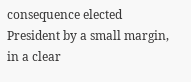consequence elected President by a small margin, in a clear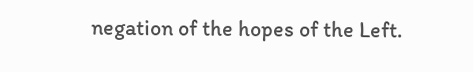negation of the hopes of the Left.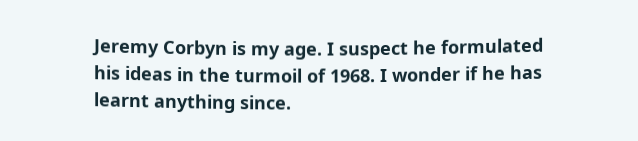Jeremy Corbyn is my age. I suspect he formulated his ideas in the turmoil of 1968. I wonder if he has learnt anything since.